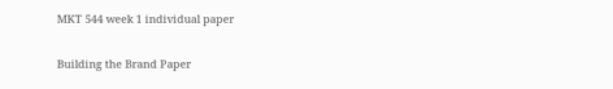MKT 544 week 1 individual paper

Building the Brand Paper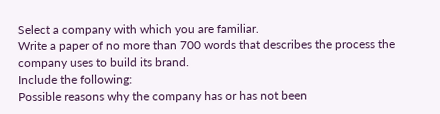Select a company with which you are familiar.
Write a paper of no more than 700 words that describes the process the company uses to build its brand.
Include the following:
Possible reasons why the company has or has not been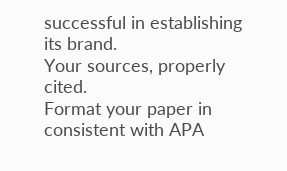successful in establishing its brand.
Your sources, properly cited.
Format your paper in consistent with APA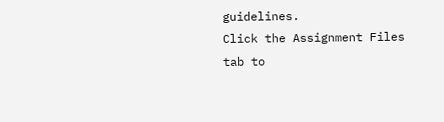guidelines.
Click the Assignment Files tab to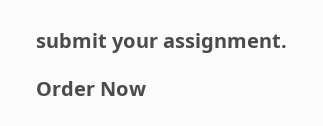submit your assignment.

Order Now